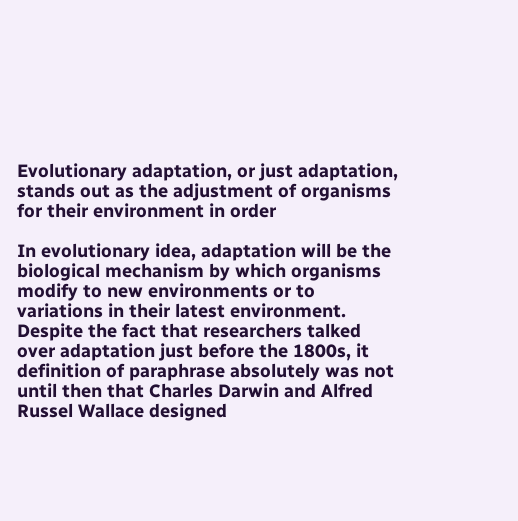Evolutionary adaptation, or just adaptation, stands out as the adjustment of organisms for their environment in order

In evolutionary idea, adaptation will be the biological mechanism by which organisms modify to new environments or to variations in their latest environment. Despite the fact that researchers talked over adaptation just before the 1800s, it definition of paraphrase absolutely was not until then that Charles Darwin and Alfred Russel Wallace designed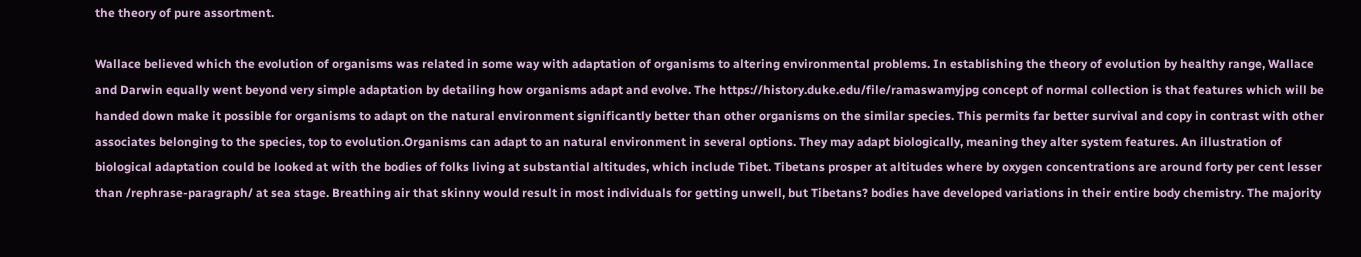the theory of pure assortment.

Wallace believed which the evolution of organisms was related in some way with adaptation of organisms to altering environmental problems. In establishing the theory of evolution by healthy range, Wallace and Darwin equally went beyond very simple adaptation by detailing how organisms adapt and evolve. The https://history.duke.edu/file/ramaswamyjpg concept of normal collection is that features which will be handed down make it possible for organisms to adapt on the natural environment significantly better than other organisms on the similar species. This permits far better survival and copy in contrast with other associates belonging to the species, top to evolution.Organisms can adapt to an natural environment in several options. They may adapt biologically, meaning they alter system features. An illustration of biological adaptation could be looked at with the bodies of folks living at substantial altitudes, which include Tibet. Tibetans prosper at altitudes where by oxygen concentrations are around forty per cent lesser than /rephrase-paragraph/ at sea stage. Breathing air that skinny would result in most individuals for getting unwell, but Tibetans? bodies have developed variations in their entire body chemistry. The majority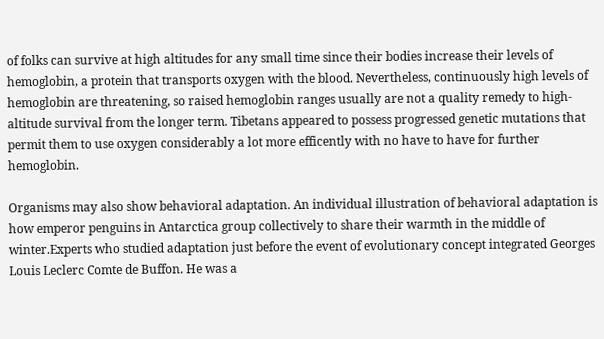of folks can survive at high altitudes for any small time since their bodies increase their levels of hemoglobin, a protein that transports oxygen with the blood. Nevertheless, continuously high levels of hemoglobin are threatening, so raised hemoglobin ranges usually are not a quality remedy to high-altitude survival from the longer term. Tibetans appeared to possess progressed genetic mutations that permit them to use oxygen considerably a lot more efficently with no have to have for further hemoglobin.

Organisms may also show behavioral adaptation. An individual illustration of behavioral adaptation is how emperor penguins in Antarctica group collectively to share their warmth in the middle of winter.Experts who studied adaptation just before the event of evolutionary concept integrated Georges Louis Leclerc Comte de Buffon. He was a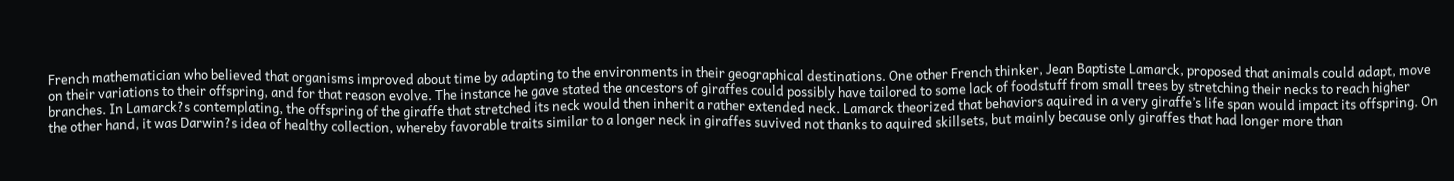French mathematician who believed that organisms improved about time by adapting to the environments in their geographical destinations. One other French thinker, Jean Baptiste Lamarck, proposed that animals could adapt, move on their variations to their offspring, and for that reason evolve. The instance he gave stated the ancestors of giraffes could possibly have tailored to some lack of foodstuff from small trees by stretching their necks to reach higher branches. In Lamarck?s contemplating, the offspring of the giraffe that stretched its neck would then inherit a rather extended neck. Lamarck theorized that behaviors aquired in a very giraffe’s life span would impact its offspring. On the other hand, it was Darwin?s idea of healthy collection, whereby favorable traits similar to a longer neck in giraffes suvived not thanks to aquired skillsets, but mainly because only giraffes that had longer more than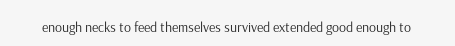enough necks to feed themselves survived extended good enough to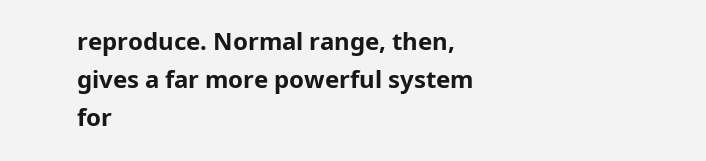reproduce. Normal range, then, gives a far more powerful system for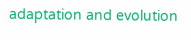adaptation and evolution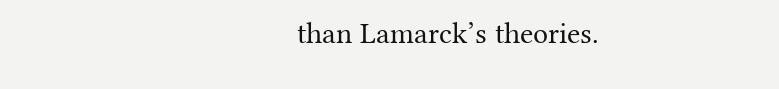than Lamarck’s theories.